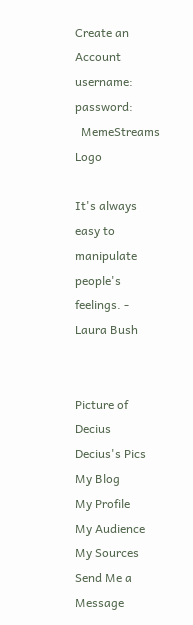Create an Account
username: password:
  MemeStreams Logo

It's always easy to manipulate people's feelings. - Laura Bush


Picture of Decius
Decius's Pics
My Blog
My Profile
My Audience
My Sources
Send Me a Message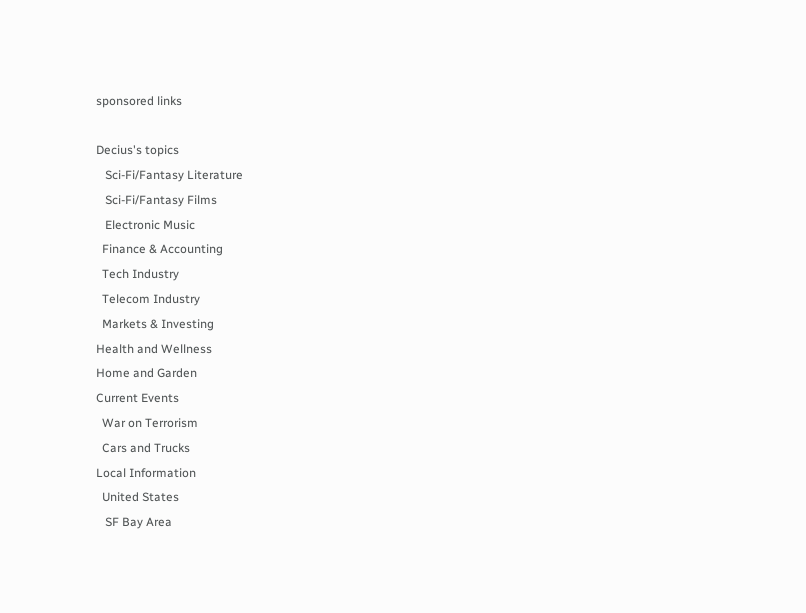sponsored links

Decius's topics
   Sci-Fi/Fantasy Literature
   Sci-Fi/Fantasy Films
   Electronic Music
  Finance & Accounting
  Tech Industry
  Telecom Industry
  Markets & Investing
Health and Wellness
Home and Garden
Current Events
  War on Terrorism
  Cars and Trucks
Local Information
  United States
   SF Bay Area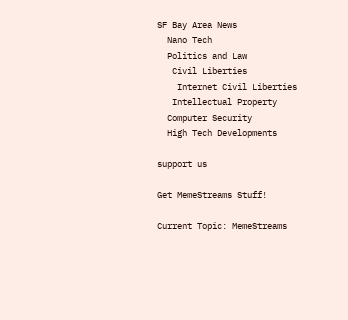SF Bay Area News
  Nano Tech
  Politics and Law
   Civil Liberties
    Internet Civil Liberties
   Intellectual Property
  Computer Security
  High Tech Developments

support us

Get MemeStreams Stuff!

Current Topic: MemeStreams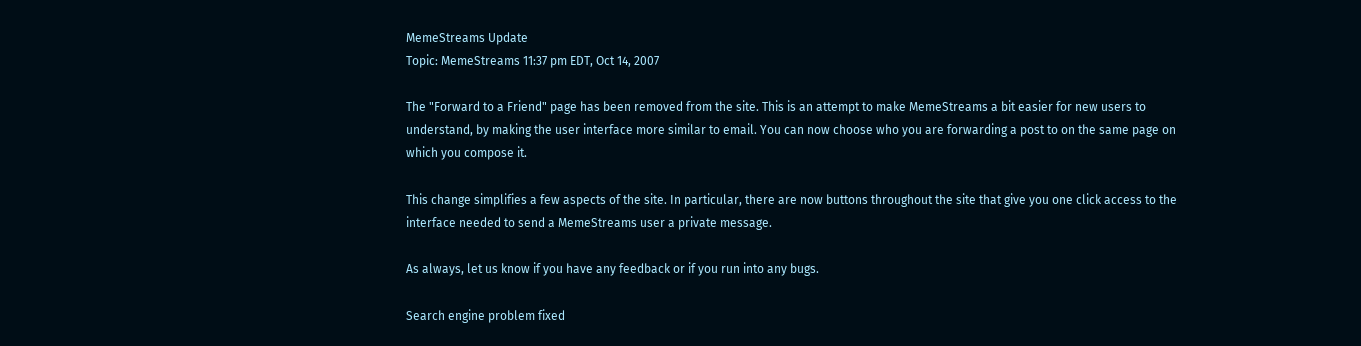MemeStreams Update
Topic: MemeStreams 11:37 pm EDT, Oct 14, 2007

The "Forward to a Friend" page has been removed from the site. This is an attempt to make MemeStreams a bit easier for new users to understand, by making the user interface more similar to email. You can now choose who you are forwarding a post to on the same page on which you compose it.

This change simplifies a few aspects of the site. In particular, there are now buttons throughout the site that give you one click access to the interface needed to send a MemeStreams user a private message.

As always, let us know if you have any feedback or if you run into any bugs.

Search engine problem fixed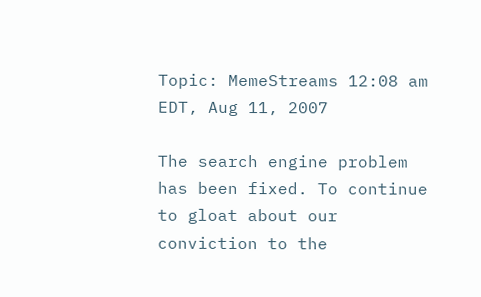Topic: MemeStreams 12:08 am EDT, Aug 11, 2007

The search engine problem has been fixed. To continue to gloat about our conviction to the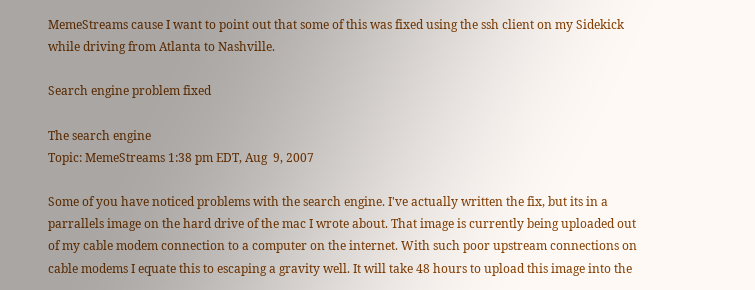MemeStreams cause I want to point out that some of this was fixed using the ssh client on my Sidekick while driving from Atlanta to Nashville.

Search engine problem fixed

The search engine
Topic: MemeStreams 1:38 pm EDT, Aug  9, 2007

Some of you have noticed problems with the search engine. I've actually written the fix, but its in a parrallels image on the hard drive of the mac I wrote about. That image is currently being uploaded out of my cable modem connection to a computer on the internet. With such poor upstream connections on cable modems I equate this to escaping a gravity well. It will take 48 hours to upload this image into the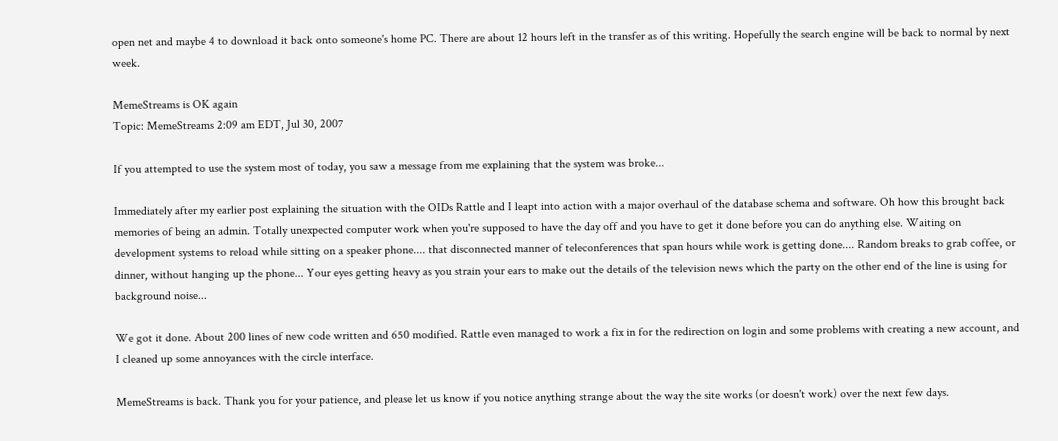open net and maybe 4 to download it back onto someone's home PC. There are about 12 hours left in the transfer as of this writing. Hopefully the search engine will be back to normal by next week.

MemeStreams is OK again
Topic: MemeStreams 2:09 am EDT, Jul 30, 2007

If you attempted to use the system most of today, you saw a message from me explaining that the system was broke...

Immediately after my earlier post explaining the situation with the OIDs Rattle and I leapt into action with a major overhaul of the database schema and software. Oh how this brought back memories of being an admin. Totally unexpected computer work when you're supposed to have the day off and you have to get it done before you can do anything else. Waiting on development systems to reload while sitting on a speaker phone.... that disconnected manner of teleconferences that span hours while work is getting done.... Random breaks to grab coffee, or dinner, without hanging up the phone... Your eyes getting heavy as you strain your ears to make out the details of the television news which the party on the other end of the line is using for background noise...

We got it done. About 200 lines of new code written and 650 modified. Rattle even managed to work a fix in for the redirection on login and some problems with creating a new account, and I cleaned up some annoyances with the circle interface.

MemeStreams is back. Thank you for your patience, and please let us know if you notice anything strange about the way the site works (or doesn't work) over the next few days.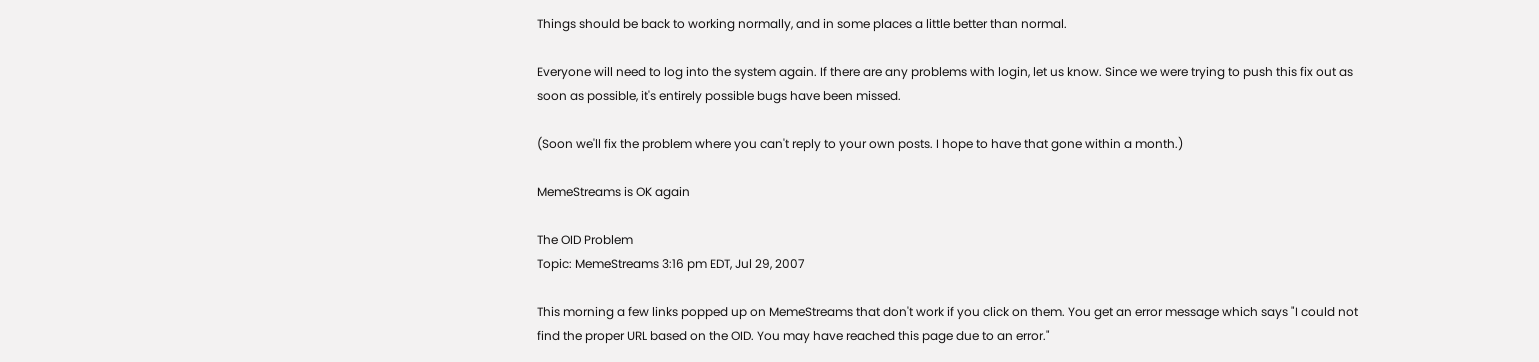Things should be back to working normally, and in some places a little better than normal.

Everyone will need to log into the system again. If there are any problems with login, let us know. Since we were trying to push this fix out as soon as possible, it's entirely possible bugs have been missed.

(Soon we'll fix the problem where you can't reply to your own posts. I hope to have that gone within a month.)

MemeStreams is OK again

The OID Problem
Topic: MemeStreams 3:16 pm EDT, Jul 29, 2007

This morning a few links popped up on MemeStreams that don't work if you click on them. You get an error message which says "I could not find the proper URL based on the OID. You may have reached this page due to an error."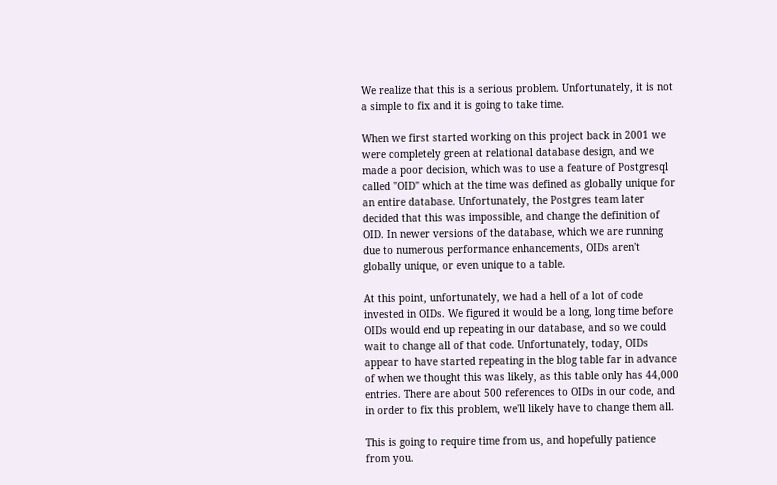We realize that this is a serious problem. Unfortunately, it is not a simple to fix and it is going to take time.

When we first started working on this project back in 2001 we were completely green at relational database design, and we made a poor decision, which was to use a feature of Postgresql called "OID" which at the time was defined as globally unique for an entire database. Unfortunately, the Postgres team later decided that this was impossible, and change the definition of OID. In newer versions of the database, which we are running due to numerous performance enhancements, OIDs aren't globally unique, or even unique to a table.

At this point, unfortunately, we had a hell of a lot of code invested in OIDs. We figured it would be a long, long time before OIDs would end up repeating in our database, and so we could wait to change all of that code. Unfortunately, today, OIDs appear to have started repeating in the blog table far in advance of when we thought this was likely, as this table only has 44,000 entries. There are about 500 references to OIDs in our code, and in order to fix this problem, we'll likely have to change them all.

This is going to require time from us, and hopefully patience from you.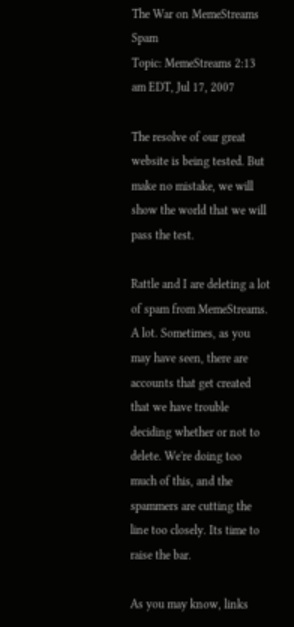The War on MemeStreams Spam
Topic: MemeStreams 2:13 am EDT, Jul 17, 2007

The resolve of our great website is being tested. But make no mistake, we will show the world that we will pass the test.

Rattle and I are deleting a lot of spam from MemeStreams. A lot. Sometimes, as you may have seen, there are accounts that get created that we have trouble deciding whether or not to delete. We're doing too much of this, and the spammers are cutting the line too closely. Its time to raise the bar.

As you may know, links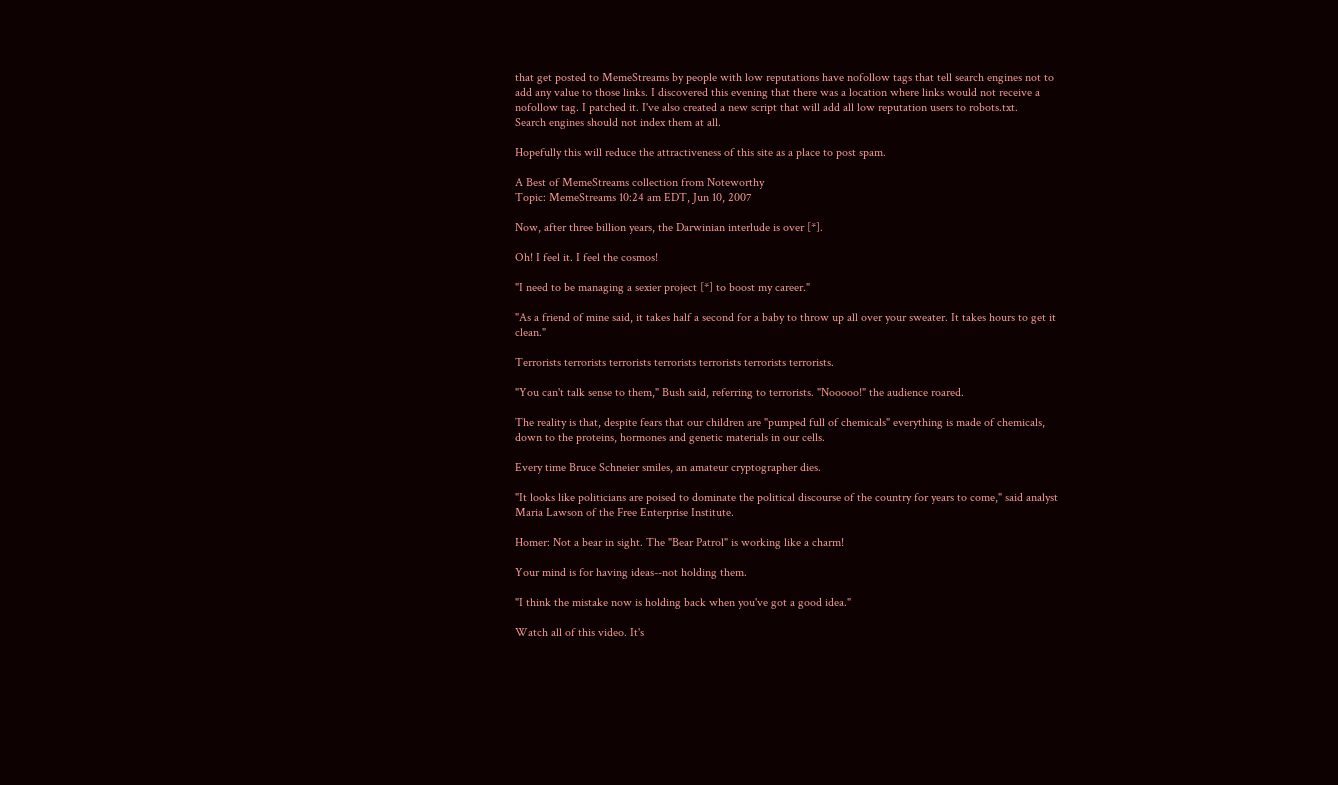that get posted to MemeStreams by people with low reputations have nofollow tags that tell search engines not to add any value to those links. I discovered this evening that there was a location where links would not receive a nofollow tag. I patched it. I've also created a new script that will add all low reputation users to robots.txt.
Search engines should not index them at all.

Hopefully this will reduce the attractiveness of this site as a place to post spam.

A Best of MemeStreams collection from Noteworthy
Topic: MemeStreams 10:24 am EDT, Jun 10, 2007

Now, after three billion years, the Darwinian interlude is over [*].

Oh! I feel it. I feel the cosmos!

"I need to be managing a sexier project [*] to boost my career."

"As a friend of mine said, it takes half a second for a baby to throw up all over your sweater. It takes hours to get it clean."

Terrorists terrorists terrorists terrorists terrorists terrorists terrorists.

"You can't talk sense to them," Bush said, referring to terrorists. "Nooooo!" the audience roared.

The reality is that, despite fears that our children are "pumped full of chemicals" everything is made of chemicals, down to the proteins, hormones and genetic materials in our cells.

Every time Bruce Schneier smiles, an amateur cryptographer dies.

"It looks like politicians are poised to dominate the political discourse of the country for years to come," said analyst Maria Lawson of the Free Enterprise Institute.

Homer: Not a bear in sight. The "Bear Patrol" is working like a charm!

Your mind is for having ideas--not holding them.

"I think the mistake now is holding back when you've got a good idea."

Watch all of this video. It's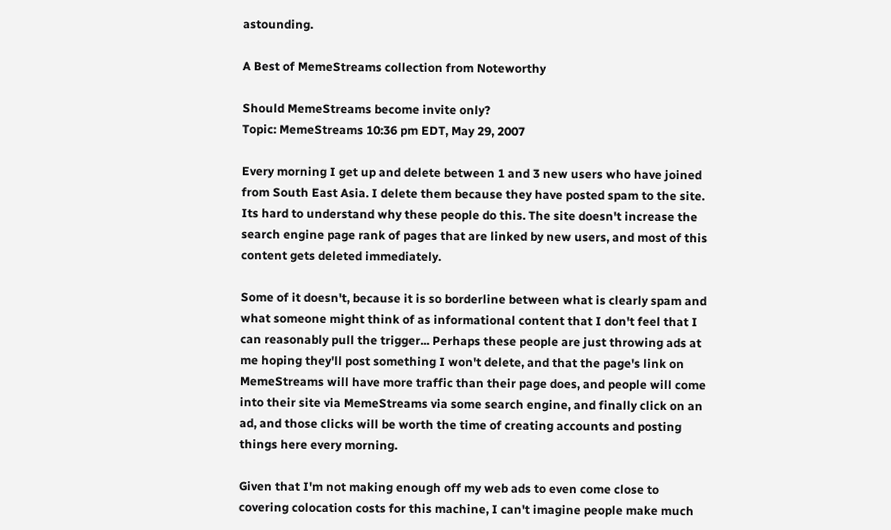astounding.

A Best of MemeStreams collection from Noteworthy

Should MemeStreams become invite only?
Topic: MemeStreams 10:36 pm EDT, May 29, 2007

Every morning I get up and delete between 1 and 3 new users who have joined from South East Asia. I delete them because they have posted spam to the site. Its hard to understand why these people do this. The site doesn't increase the search engine page rank of pages that are linked by new users, and most of this content gets deleted immediately.

Some of it doesn't, because it is so borderline between what is clearly spam and what someone might think of as informational content that I don't feel that I can reasonably pull the trigger... Perhaps these people are just throwing ads at me hoping they'll post something I won't delete, and that the page's link on MemeStreams will have more traffic than their page does, and people will come into their site via MemeStreams via some search engine, and finally click on an ad, and those clicks will be worth the time of creating accounts and posting things here every morning.

Given that I'm not making enough off my web ads to even come close to covering colocation costs for this machine, I can't imagine people make much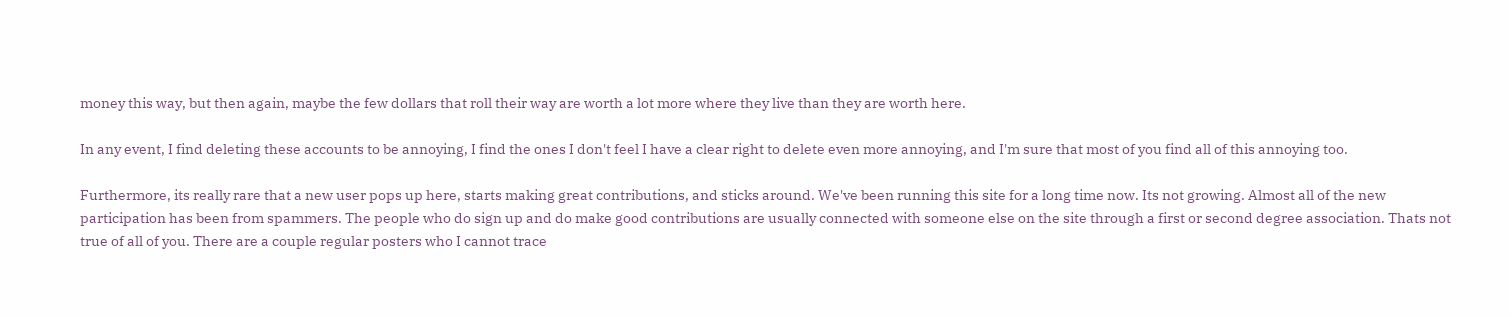money this way, but then again, maybe the few dollars that roll their way are worth a lot more where they live than they are worth here.

In any event, I find deleting these accounts to be annoying, I find the ones I don't feel I have a clear right to delete even more annoying, and I'm sure that most of you find all of this annoying too.

Furthermore, its really rare that a new user pops up here, starts making great contributions, and sticks around. We've been running this site for a long time now. Its not growing. Almost all of the new participation has been from spammers. The people who do sign up and do make good contributions are usually connected with someone else on the site through a first or second degree association. Thats not true of all of you. There are a couple regular posters who I cannot trace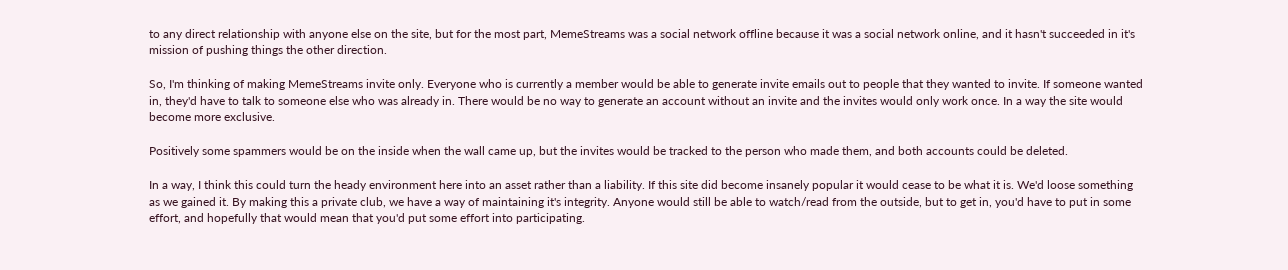to any direct relationship with anyone else on the site, but for the most part, MemeStreams was a social network offline because it was a social network online, and it hasn't succeeded in it's mission of pushing things the other direction.

So, I'm thinking of making MemeStreams invite only. Everyone who is currently a member would be able to generate invite emails out to people that they wanted to invite. If someone wanted in, they'd have to talk to someone else who was already in. There would be no way to generate an account without an invite and the invites would only work once. In a way the site would become more exclusive.

Positively some spammers would be on the inside when the wall came up, but the invites would be tracked to the person who made them, and both accounts could be deleted.

In a way, I think this could turn the heady environment here into an asset rather than a liability. If this site did become insanely popular it would cease to be what it is. We'd loose something as we gained it. By making this a private club, we have a way of maintaining it's integrity. Anyone would still be able to watch/read from the outside, but to get in, you'd have to put in some effort, and hopefully that would mean that you'd put some effort into participating.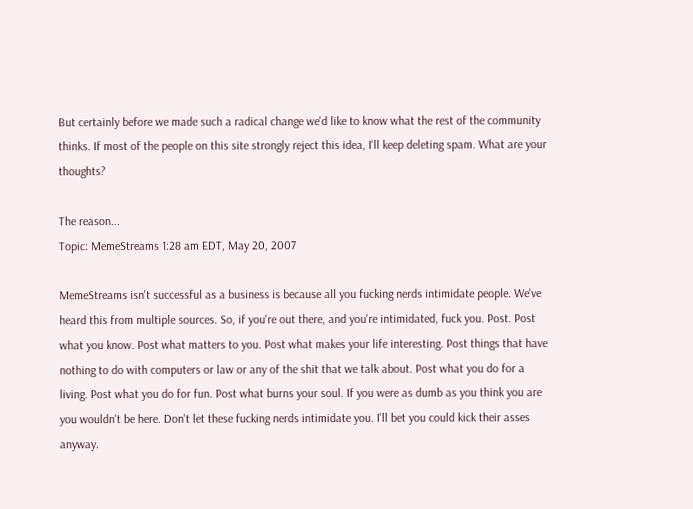But certainly before we made such a radical change we'd like to know what the rest of the community thinks. If most of the people on this site strongly reject this idea, I'll keep deleting spam. What are your thoughts?

The reason...
Topic: MemeStreams 1:28 am EDT, May 20, 2007

MemeStreams isn't successful as a business is because all you fucking nerds intimidate people. We've heard this from multiple sources. So, if you're out there, and you're intimidated, fuck you. Post. Post what you know. Post what matters to you. Post what makes your life interesting. Post things that have nothing to do with computers or law or any of the shit that we talk about. Post what you do for a living. Post what you do for fun. Post what burns your soul. If you were as dumb as you think you are you wouldn't be here. Don't let these fucking nerds intimidate you. I'll bet you could kick their asses anyway.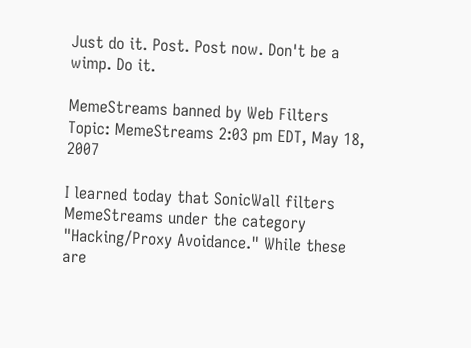Just do it. Post. Post now. Don't be a wimp. Do it.

MemeStreams banned by Web Filters
Topic: MemeStreams 2:03 pm EDT, May 18, 2007

I learned today that SonicWall filters MemeStreams under the category "Hacking/Proxy Avoidance." While these are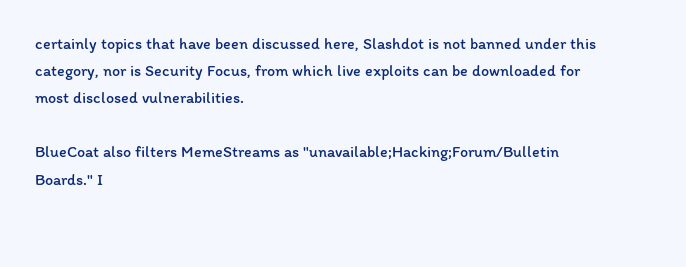certainly topics that have been discussed here, Slashdot is not banned under this category, nor is Security Focus, from which live exploits can be downloaded for most disclosed vulnerabilities.

BlueCoat also filters MemeStreams as "unavailable;Hacking;Forum/Bulletin Boards." I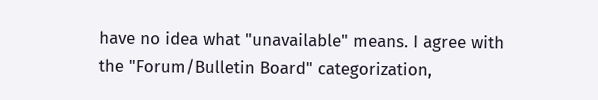have no idea what "unavailable" means. I agree with the "Forum/Bulletin Board" categorization,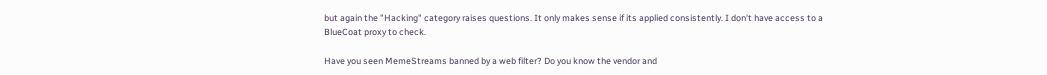but again the "Hacking" category raises questions. It only makes sense if its applied consistently. I don't have access to a BlueCoat proxy to check.

Have you seen MemeStreams banned by a web filter? Do you know the vendor and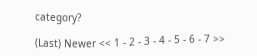category?

(Last) Newer << 1 - 2 - 3 - 4 - 5 - 6 - 7 >>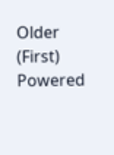Older (First)
Powered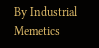By Industrial Memetics